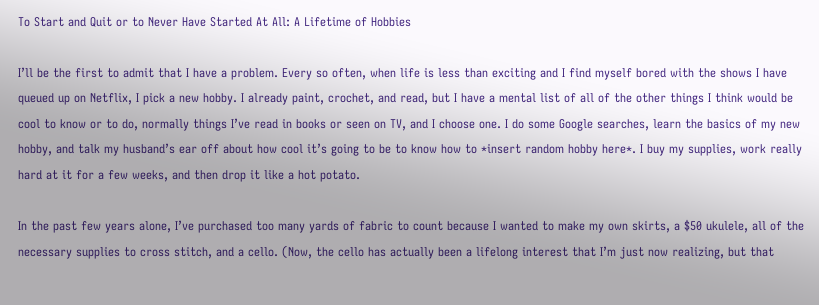To Start and Quit or to Never Have Started At All: A Lifetime of Hobbies

I’ll be the first to admit that I have a problem. Every so often, when life is less than exciting and I find myself bored with the shows I have queued up on Netflix, I pick a new hobby. I already paint, crochet, and read, but I have a mental list of all of the other things I think would be cool to know or to do, normally things I’ve read in books or seen on TV, and I choose one. I do some Google searches, learn the basics of my new hobby, and talk my husband’s ear off about how cool it’s going to be to know how to *insert random hobby here*. I buy my supplies, work really hard at it for a few weeks, and then drop it like a hot potato.

In the past few years alone, I’ve purchased too many yards of fabric to count because I wanted to make my own skirts, a $50 ukulele, all of the necessary supplies to cross stitch, and a cello. (Now, the cello has actually been a lifelong interest that I’m just now realizing, but that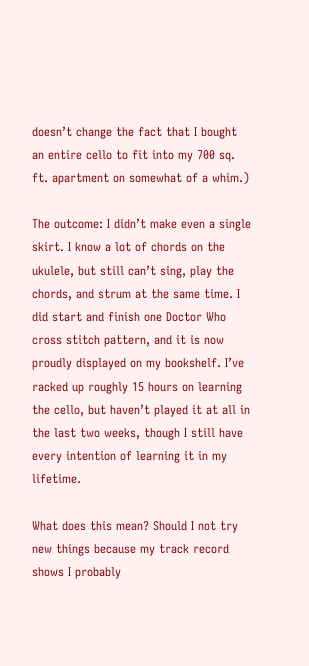doesn’t change the fact that I bought an entire cello to fit into my 700 sq. ft. apartment on somewhat of a whim.)

The outcome: I didn’t make even a single skirt. I know a lot of chords on the ukulele, but still can’t sing, play the chords, and strum at the same time. I did start and finish one Doctor Who cross stitch pattern, and it is now proudly displayed on my bookshelf. I’ve racked up roughly 15 hours on learning the cello, but haven’t played it at all in the last two weeks, though I still have every intention of learning it in my lifetime.

What does this mean? Should I not try new things because my track record shows I probably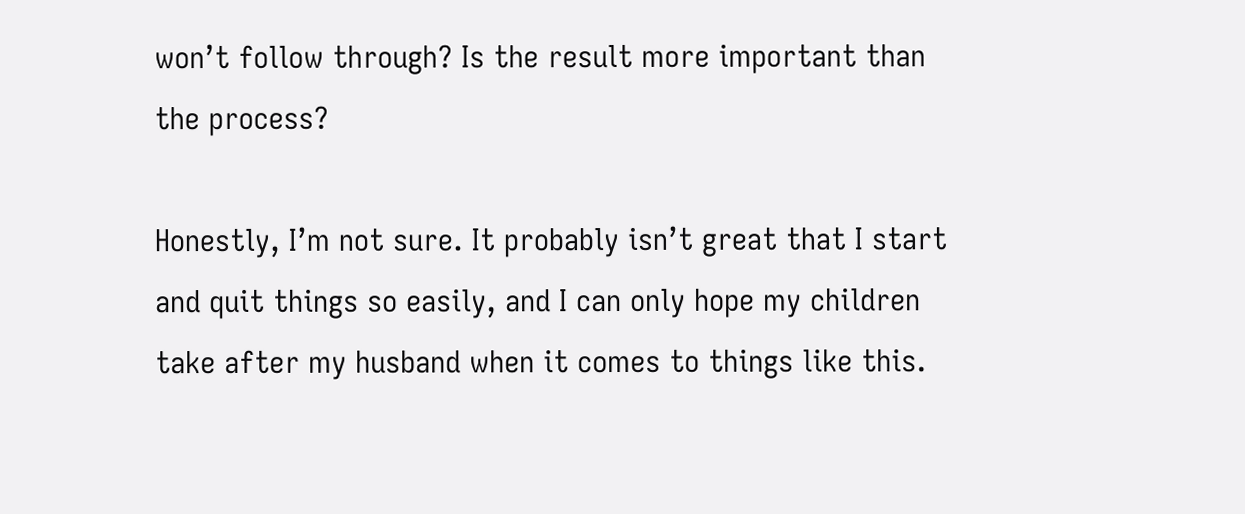won’t follow through? Is the result more important than the process?

Honestly, I’m not sure. It probably isn’t great that I start and quit things so easily, and I can only hope my children take after my husband when it comes to things like this.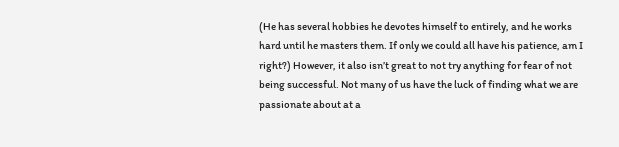(He has several hobbies he devotes himself to entirely, and he works hard until he masters them. If only we could all have his patience, am I right?) However, it also isn’t great to not try anything for fear of not being successful. Not many of us have the luck of finding what we are passionate about at a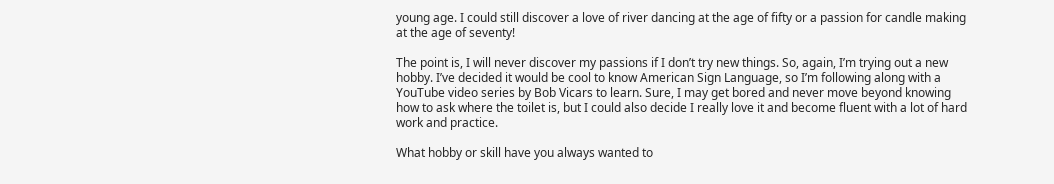young age. I could still discover a love of river dancing at the age of fifty or a passion for candle making at the age of seventy!

The point is, I will never discover my passions if I don’t try new things. So, again, I’m trying out a new hobby. I’ve decided it would be cool to know American Sign Language, so I’m following along with a YouTube video series by Bob Vicars to learn. Sure, I may get bored and never move beyond knowing how to ask where the toilet is, but I could also decide I really love it and become fluent with a lot of hard work and practice.

What hobby or skill have you always wanted to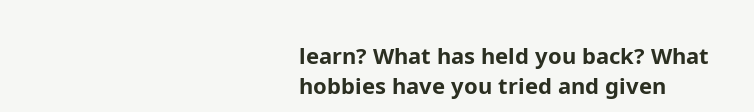learn? What has held you back? What hobbies have you tried and given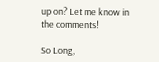up on? Let me know in the comments!

So Long,